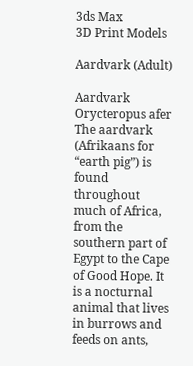3ds Max
3D Print Models

Aardvark (Adult)

Aardvark Orycteropus afer The aardvark (Afrikaans for “earth pig”) is found throughout much of Africa, from the southern part of Egypt to the Cape of Good Hope. It is a nocturnal animal that lives in burrows and feeds on ants,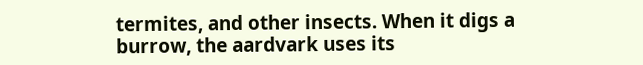termites, and other insects. When it digs a burrow, the aardvark uses its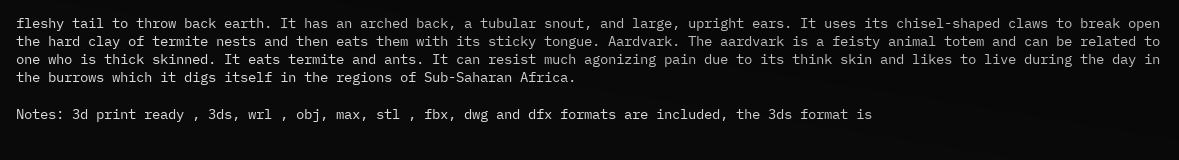fleshy tail to throw back earth. It has an arched back, a tubular snout, and large, upright ears. It uses its chisel-shaped claws to break open the hard clay of termite nests and then eats them with its sticky tongue. Aardvark. The aardvark is a feisty animal totem and can be related to one who is thick skinned. It eats termite and ants. It can resist much agonizing pain due to its think skin and likes to live during the day in the burrows which it digs itself in the regions of Sub-Saharan Africa.

Notes: 3d print ready , 3ds, wrl , obj, max, stl , fbx, dwg and dfx formats are included, the 3ds format is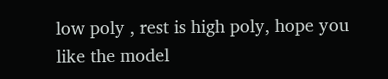low poly , rest is high poly, hope you like the model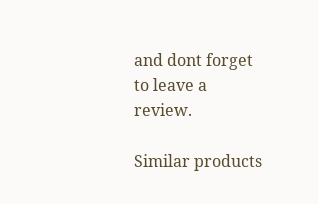and dont forget to leave a review.

Similar products